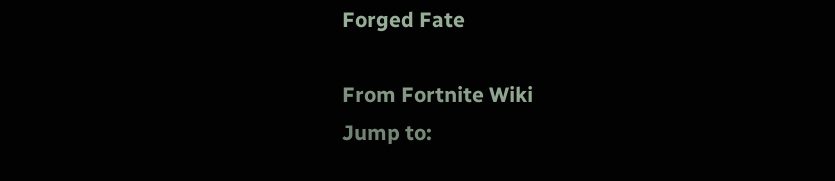Forged Fate

From Fortnite Wiki
Jump to: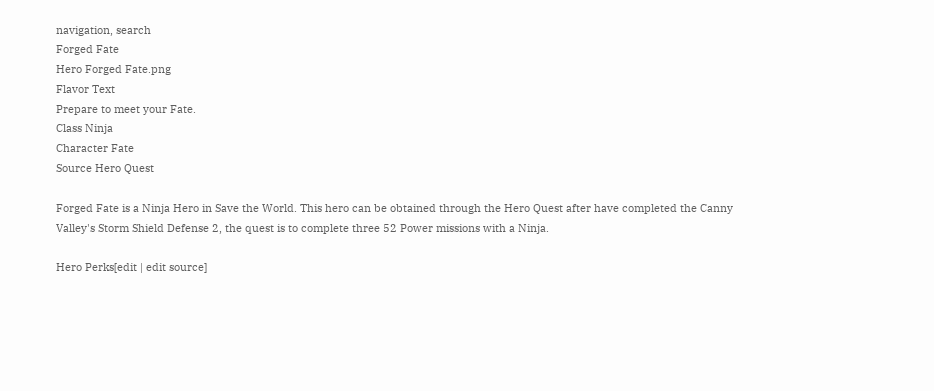navigation, search
Forged Fate
Hero Forged Fate.png
Flavor Text
Prepare to meet your Fate.
Class Ninja
Character Fate
Source Hero Quest

Forged Fate is a Ninja Hero in Save the World. This hero can be obtained through the Hero Quest after have completed the Canny Valley's Storm Shield Defense 2, the quest is to complete three 52 Power missions with a Ninja.

Hero Perks[edit | edit source]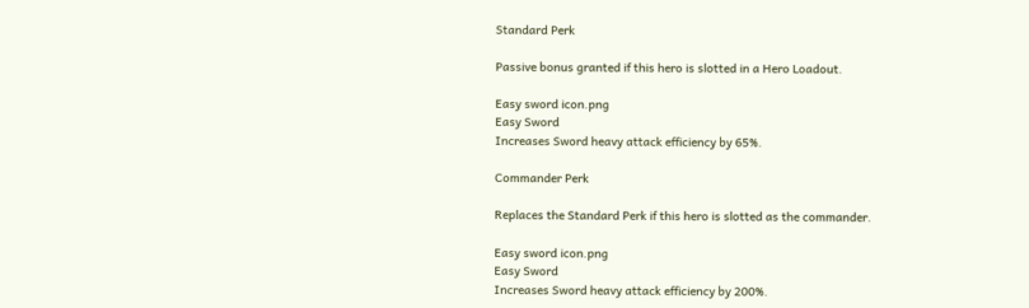Standard Perk

Passive bonus granted if this hero is slotted in a Hero Loadout.

Easy sword icon.png
Easy Sword
Increases Sword heavy attack efficiency by 65%.

Commander Perk

Replaces the Standard Perk if this hero is slotted as the commander.

Easy sword icon.png
Easy Sword
Increases Sword heavy attack efficiency by 200%.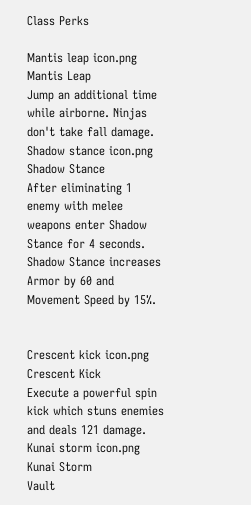Class Perks

Mantis leap icon.png
Mantis Leap
Jump an additional time while airborne. Ninjas don't take fall damage.
Shadow stance icon.png
Shadow Stance
After eliminating 1 enemy with melee weapons enter Shadow Stance for 4 seconds. Shadow Stance increases Armor by 60 and Movement Speed by 15%.


Crescent kick icon.png
Crescent Kick
Execute a powerful spin kick which stuns enemies and deals 121 damage.
Kunai storm icon.png
Kunai Storm
Vault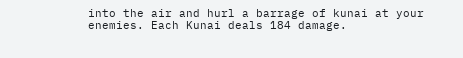into the air and hurl a barrage of kunai at your enemies. Each Kunai deals 184 damage.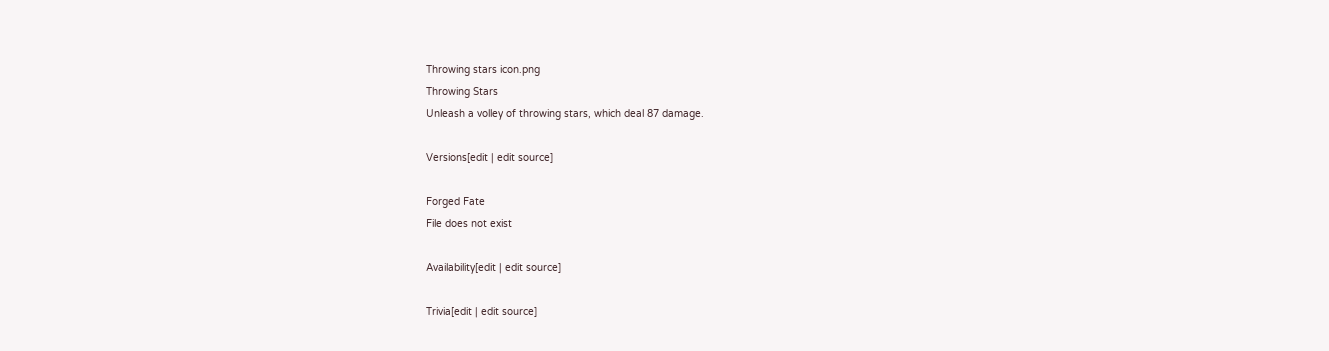Throwing stars icon.png
Throwing Stars
Unleash a volley of throwing stars, which deal 87 damage.

Versions[edit | edit source]

Forged Fate
File does not exist

Availability[edit | edit source]

Trivia[edit | edit source]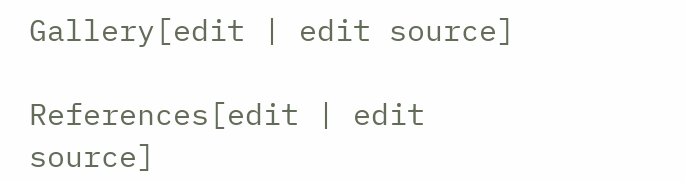Gallery[edit | edit source]

References[edit | edit source]